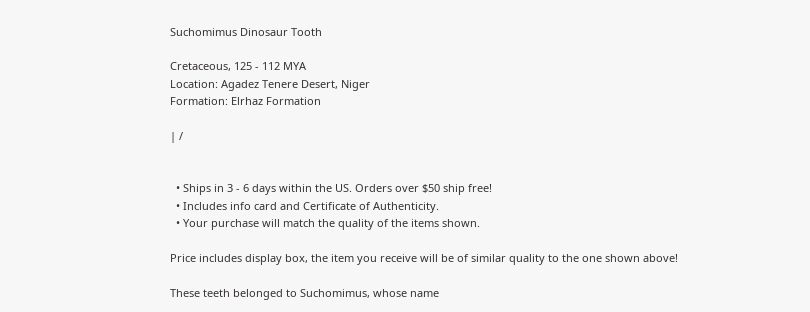Suchomimus Dinosaur Tooth

Cretaceous, 125 - 112 MYA
Location: Agadez Tenere Desert, Niger
Formation: Elrhaz Formation

| /


  • Ships in 3 - 6 days within the US. Orders over $50 ship free!
  • Includes info card and Certificate of Authenticity.
  • Your purchase will match the quality of the items shown.

Price includes display box, the item you receive will be of similar quality to the one shown above!

These teeth belonged to Suchomimus, whose name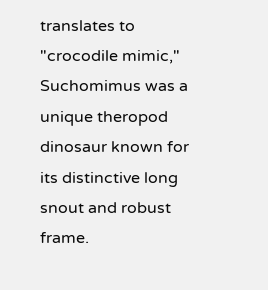translates to "crocodile mimic," Suchomimus was a unique theropod dinosaur known for its distinctive long snout and robust frame.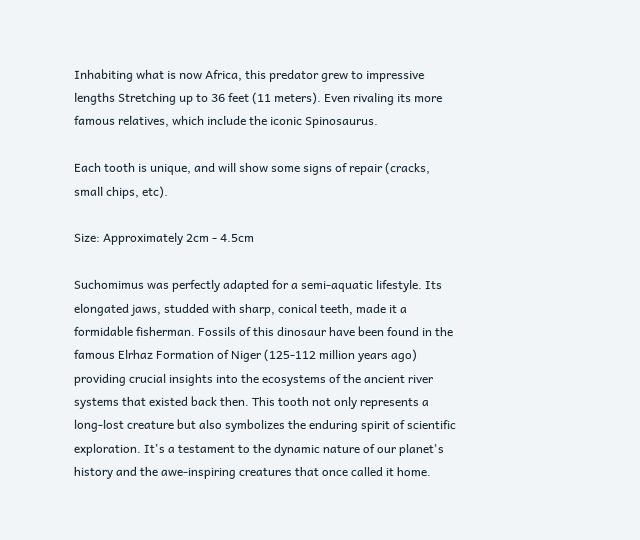Inhabiting what is now Africa, this predator grew to impressive lengths Stretching up to 36 feet (11 meters). Even rivaling its more famous relatives, which include the iconic Spinosaurus.

Each tooth is unique, and will show some signs of repair (cracks, small chips, etc).

Size: Approximately 2cm - 4.5cm

Suchomimus was perfectly adapted for a semi-aquatic lifestyle. Its elongated jaws, studded with sharp, conical teeth, made it a formidable fisherman. Fossils of this dinosaur have been found in the famous Elrhaz Formation of Niger (125-112 million years ago) providing crucial insights into the ecosystems of the ancient river systems that existed back then. This tooth not only represents a long-lost creature but also symbolizes the enduring spirit of scientific exploration. It's a testament to the dynamic nature of our planet's history and the awe-inspiring creatures that once called it home.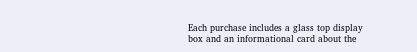Each purchase includes a glass top display box and an informational card about the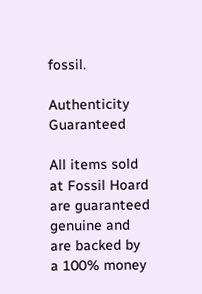fossil.

Authenticity Guaranteed

All items sold at Fossil Hoard are guaranteed genuine and are backed by a 100% money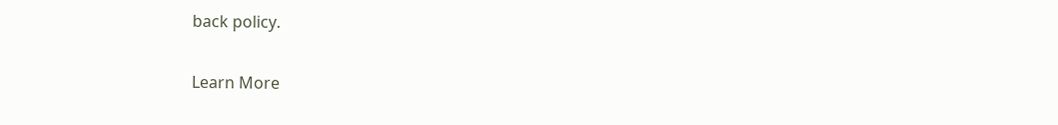back policy.

Learn More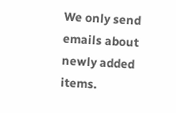We only send emails about newly added items.